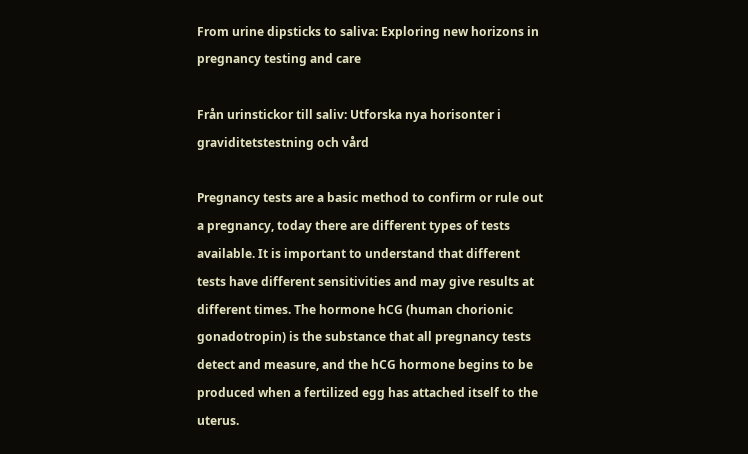From urine dipsticks to saliva: Exploring new horizons in pregnancy testing and care

Från urinstickor till saliv: Utforska nya horisonter i graviditetstestning och vård

Pregnancy tests are a basic method to confirm or rule out a pregnancy, today there are different types of tests available. It is important to understand that different tests have different sensitivities and may give results at different times. The hormone hCG (human chorionic gonadotropin) is the substance that all pregnancy tests detect and measure, and the hCG hormone begins to be produced when a fertilized egg has attached itself to the uterus.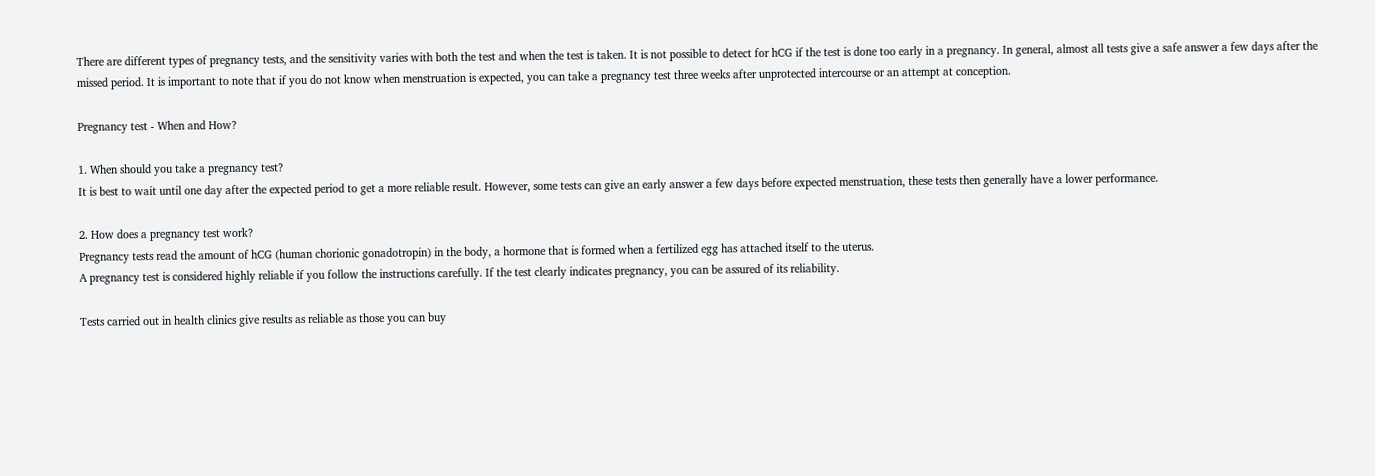There are different types of pregnancy tests, and the sensitivity varies with both the test and when the test is taken. It is not possible to detect for hCG if the test is done too early in a pregnancy. In general, almost all tests give a safe answer a few days after the missed period. It is important to note that if you do not know when menstruation is expected, you can take a pregnancy test three weeks after unprotected intercourse or an attempt at conception.

Pregnancy test - When and How?

1. When should you take a pregnancy test?
It is best to wait until one day after the expected period to get a more reliable result. However, some tests can give an early answer a few days before expected menstruation, these tests then generally have a lower performance.

2. How does a pregnancy test work?
Pregnancy tests read the amount of hCG (human chorionic gonadotropin) in the body, a hormone that is formed when a fertilized egg has attached itself to the uterus.
A pregnancy test is considered highly reliable if you follow the instructions carefully. If the test clearly indicates pregnancy, you can be assured of its reliability.

Tests carried out in health clinics give results as reliable as those you can buy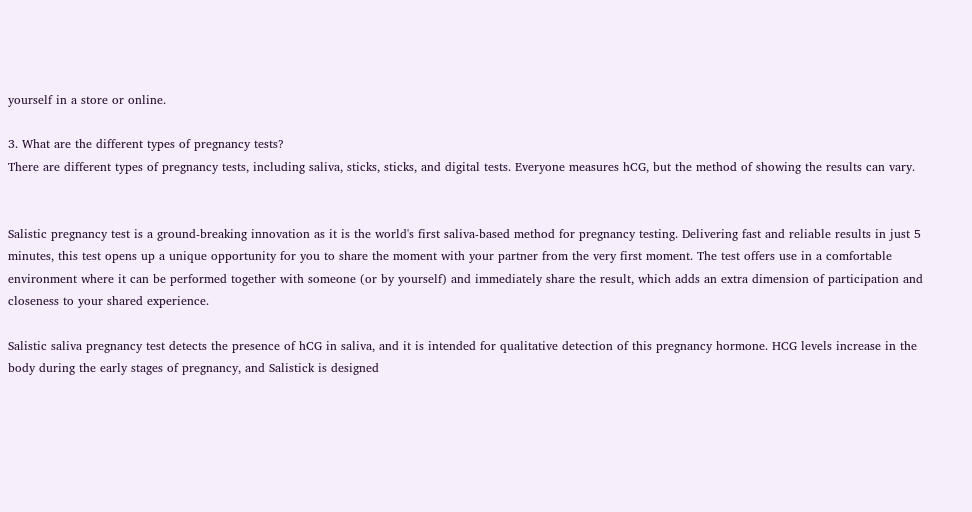yourself in a store or online.

3. What are the different types of pregnancy tests?
There are different types of pregnancy tests, including saliva, sticks, sticks, and digital tests. Everyone measures hCG, but the method of showing the results can vary.


Salistic pregnancy test is a ground-breaking innovation as it is the world's first saliva-based method for pregnancy testing. Delivering fast and reliable results in just 5 minutes, this test opens up a unique opportunity for you to share the moment with your partner from the very first moment. The test offers use in a comfortable environment where it can be performed together with someone (or by yourself) and immediately share the result, which adds an extra dimension of participation and closeness to your shared experience.

Salistic saliva pregnancy test detects the presence of hCG in saliva, and it is intended for qualitative detection of this pregnancy hormone. HCG levels increase in the body during the early stages of pregnancy, and Salistick is designed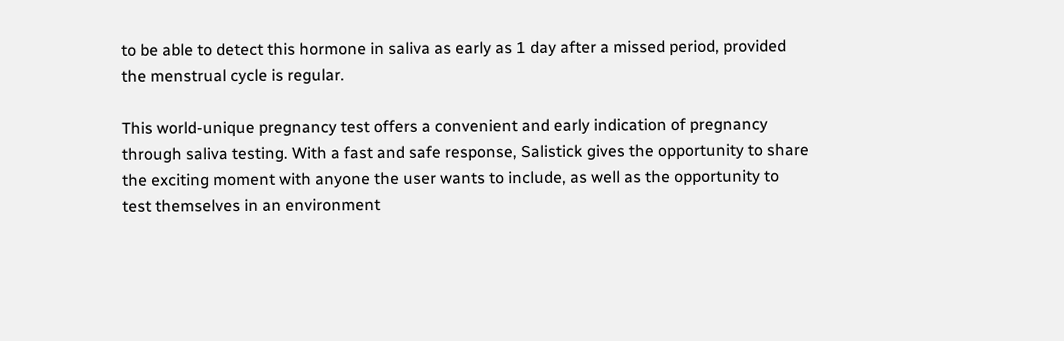to be able to detect this hormone in saliva as early as 1 day after a missed period, provided the menstrual cycle is regular.

This world-unique pregnancy test offers a convenient and early indication of pregnancy through saliva testing. With a fast and safe response, Salistick gives the opportunity to share the exciting moment with anyone the user wants to include, as well as the opportunity to test themselves in an environment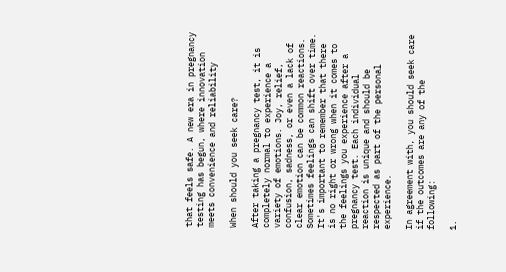that feels safe. A new era in pregnancy testing has begun, where innovation meets convenience and reliability

When should you seek care?

After taking a pregnancy test, it is completely normal to experience a variety of emotions. Joy, relief, confusion, sadness, or even a lack of clear emotion can be common reactions. Sometimes feelings can shift over time. It's important to remember that there is no right or wrong when it comes to the feelings you experience after a pregnancy test. Each individual reaction is unique and should be respected as part of the personal experience.

In agreement with, you should seek care if the outcomes are any of the following:

1.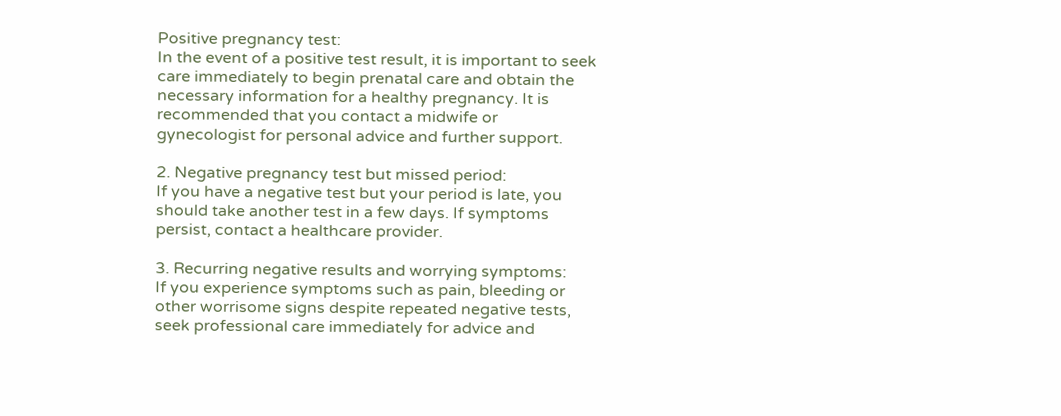Positive pregnancy test:
In the event of a positive test result, it is important to seek care immediately to begin prenatal care and obtain the necessary information for a healthy pregnancy. It is recommended that you contact a midwife or gynecologist for personal advice and further support.

2. Negative pregnancy test but missed period:
If you have a negative test but your period is late, you should take another test in a few days. If symptoms persist, contact a healthcare provider.

3. Recurring negative results and worrying symptoms:
If you experience symptoms such as pain, bleeding or other worrisome signs despite repeated negative tests, seek professional care immediately for advice and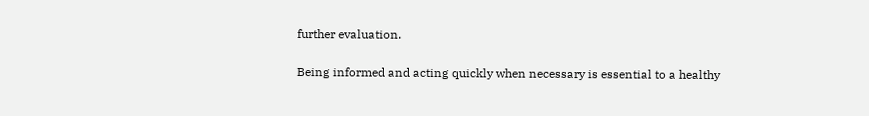further evaluation.

Being informed and acting quickly when necessary is essential to a healthy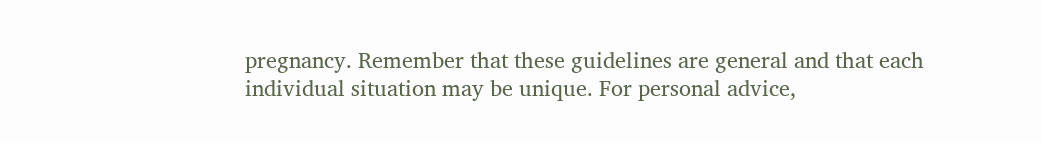pregnancy. Remember that these guidelines are general and that each individual situation may be unique. For personal advice,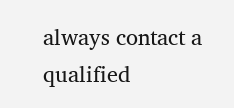always contact a qualified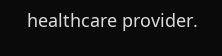healthcare provider.